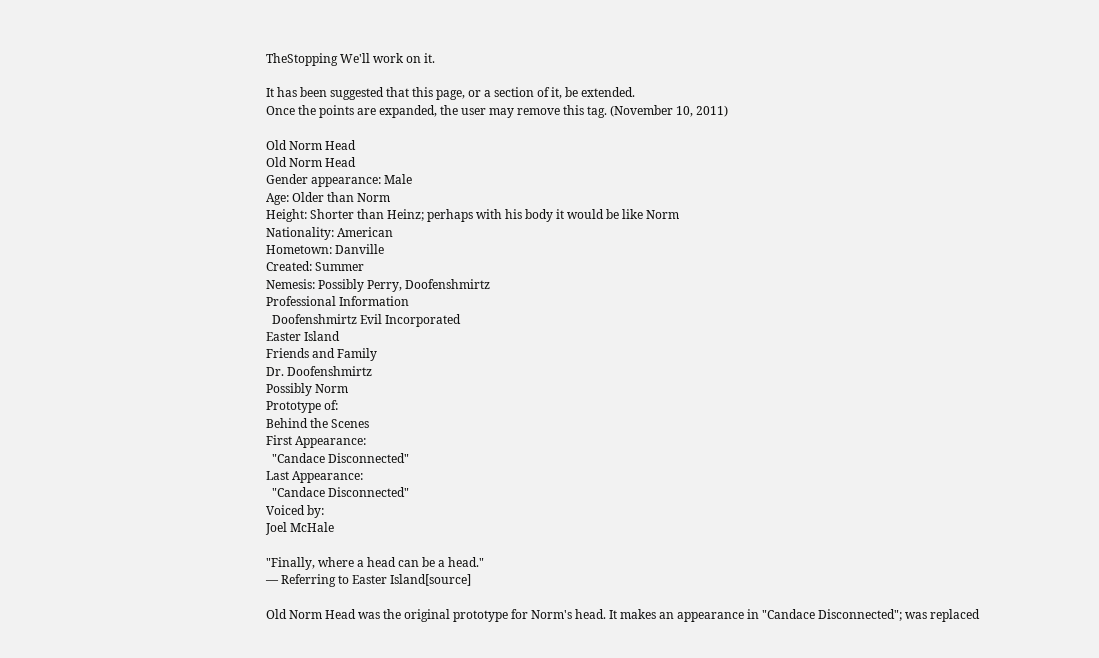TheStopping We'll work on it.

It has been suggested that this page, or a section of it, be extended.
Once the points are expanded, the user may remove this tag. (November 10, 2011)

Old Norm Head
Old Norm Head
Gender appearance: Male
Age: Older than Norm
Height: Shorter than Heinz; perhaps with his body it would be like Norm
Nationality: American
Hometown: Danville
Created: Summer
Nemesis: Possibly Perry, Doofenshmirtz
Professional Information
  Doofenshmirtz Evil Incorporated
Easter Island
Friends and Family
Dr. Doofenshmirtz
Possibly Norm
Prototype of:
Behind the Scenes
First Appearance:
  "Candace Disconnected"
Last Appearance:
  "Candace Disconnected"
Voiced by:
Joel McHale

"Finally, where a head can be a head."
— Referring to Easter Island[source]

Old Norm Head was the original prototype for Norm's head. It makes an appearance in "Candace Disconnected"; was replaced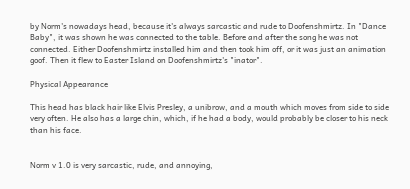by Norm's nowadays head, because it's always sarcastic and rude to Doofenshmirtz. In "Dance Baby", it was shown he was connected to the table. Before and after the song he was not connected. Either Doofenshmirtz installed him and then took him off, or it was just an animation goof. Then it flew to Easter Island on Doofenshmirtz's "inator".

Physical Appearance

This head has black hair like Elvis Presley, a unibrow, and a mouth which moves from side to side very often. He also has a large chin, which, if he had a body, would probably be closer to his neck than his face.


Norm v 1.0 is very sarcastic, rude, and annoying,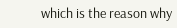which is the reason why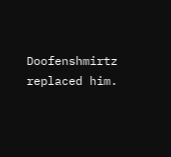Doofenshmirtz replaced him.